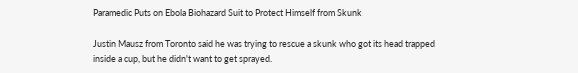Paramedic Puts on Ebola Biohazard Suit to Protect Himself from Skunk

Justin Mausz from Toronto said he was trying to rescue a skunk who got its head trapped inside a cup, but he didn't want to get sprayed.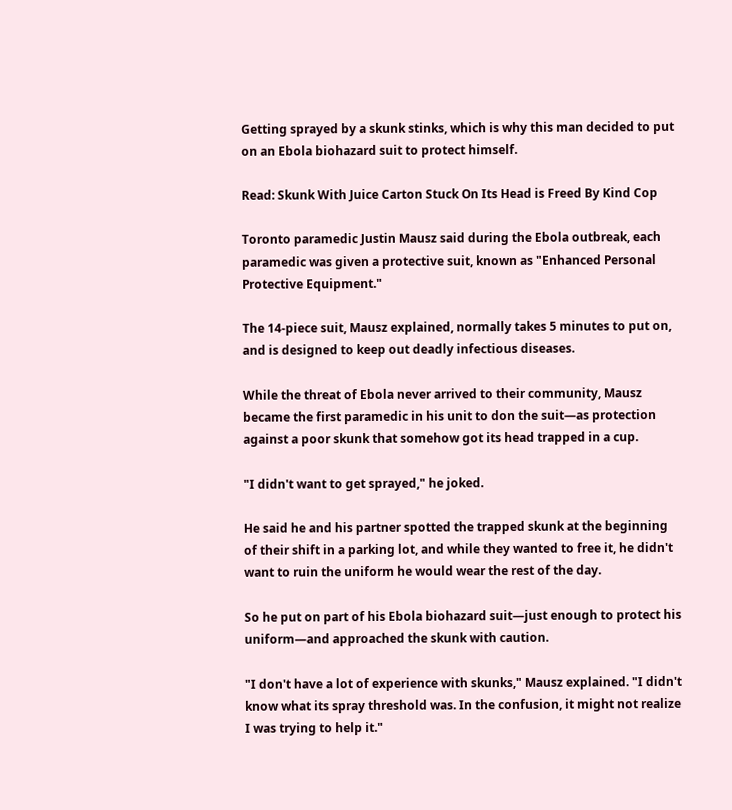Getting sprayed by a skunk stinks, which is why this man decided to put on an Ebola biohazard suit to protect himself.

Read: Skunk With Juice Carton Stuck On Its Head is Freed By Kind Cop

Toronto paramedic Justin Mausz said during the Ebola outbreak, each paramedic was given a protective suit, known as "Enhanced Personal Protective Equipment."

The 14-piece suit, Mausz explained, normally takes 5 minutes to put on, and is designed to keep out deadly infectious diseases.

While the threat of Ebola never arrived to their community, Mausz became the first paramedic in his unit to don the suit—as protection against a poor skunk that somehow got its head trapped in a cup.

"I didn't want to get sprayed," he joked.

He said he and his partner spotted the trapped skunk at the beginning of their shift in a parking lot, and while they wanted to free it, he didn't want to ruin the uniform he would wear the rest of the day.

So he put on part of his Ebola biohazard suit—just enough to protect his uniform—and approached the skunk with caution.

"I don't have a lot of experience with skunks," Mausz explained. "I didn't know what its spray threshold was. In the confusion, it might not realize I was trying to help it."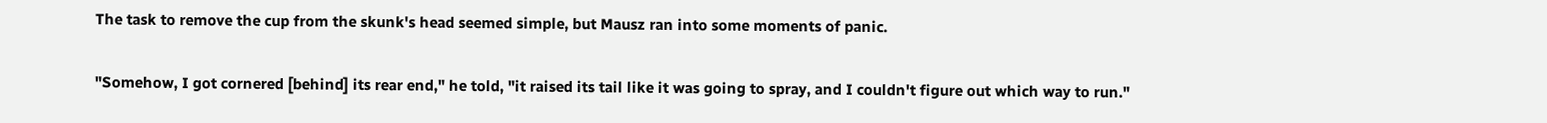The task to remove the cup from the skunk's head seemed simple, but Mausz ran into some moments of panic.

"Somehow, I got cornered [behind] its rear end," he told, "it raised its tail like it was going to spray, and I couldn't figure out which way to run."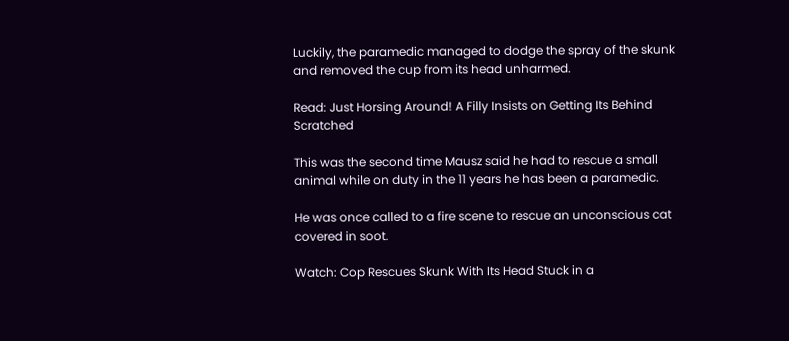Luckily, the paramedic managed to dodge the spray of the skunk and removed the cup from its head unharmed.

Read: Just Horsing Around! A Filly Insists on Getting Its Behind Scratched

This was the second time Mausz said he had to rescue a small animal while on duty in the 11 years he has been a paramedic.

He was once called to a fire scene to rescue an unconscious cat covered in soot.

Watch: Cop Rescues Skunk With Its Head Stuck in a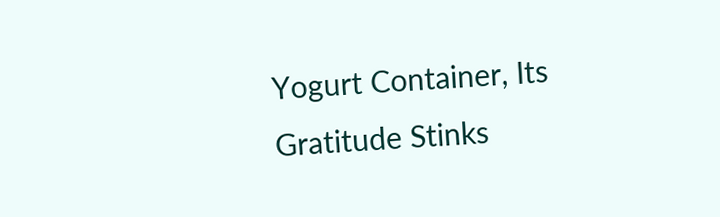Yogurt Container, Its Gratitude Stinks